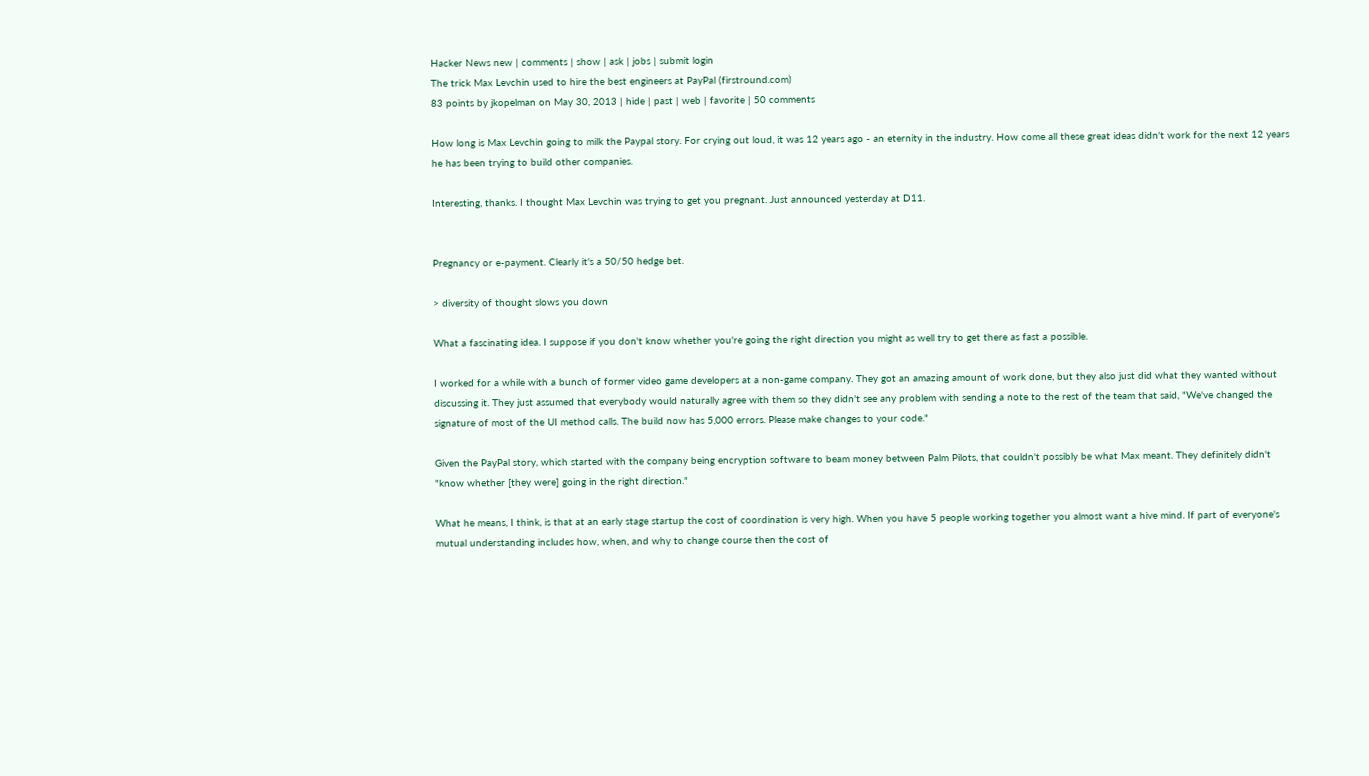Hacker News new | comments | show | ask | jobs | submit login
The trick Max Levchin used to hire the best engineers at PayPal (firstround.com)
83 points by jkopelman on May 30, 2013 | hide | past | web | favorite | 50 comments

How long is Max Levchin going to milk the Paypal story. For crying out loud, it was 12 years ago - an eternity in the industry. How come all these great ideas didn't work for the next 12 years he has been trying to build other companies.

Interesting, thanks. I thought Max Levchin was trying to get you pregnant. Just announced yesterday at D11.


Pregnancy or e-payment. Clearly it's a 50/50 hedge bet.

> diversity of thought slows you down

What a fascinating idea. I suppose if you don't know whether you're going the right direction you might as well try to get there as fast a possible.

I worked for a while with a bunch of former video game developers at a non-game company. They got an amazing amount of work done, but they also just did what they wanted without discussing it. They just assumed that everybody would naturally agree with them so they didn't see any problem with sending a note to the rest of the team that said, "We've changed the signature of most of the UI method calls. The build now has 5,000 errors. Please make changes to your code."

Given the PayPal story, which started with the company being encryption software to beam money between Palm Pilots, that couldn't possibly be what Max meant. They definitely didn't "know whether [they were] going in the right direction."

What he means, I think, is that at an early stage startup the cost of coordination is very high. When you have 5 people working together you almost want a hive mind. If part of everyone's mutual understanding includes how, when, and why to change course then the cost of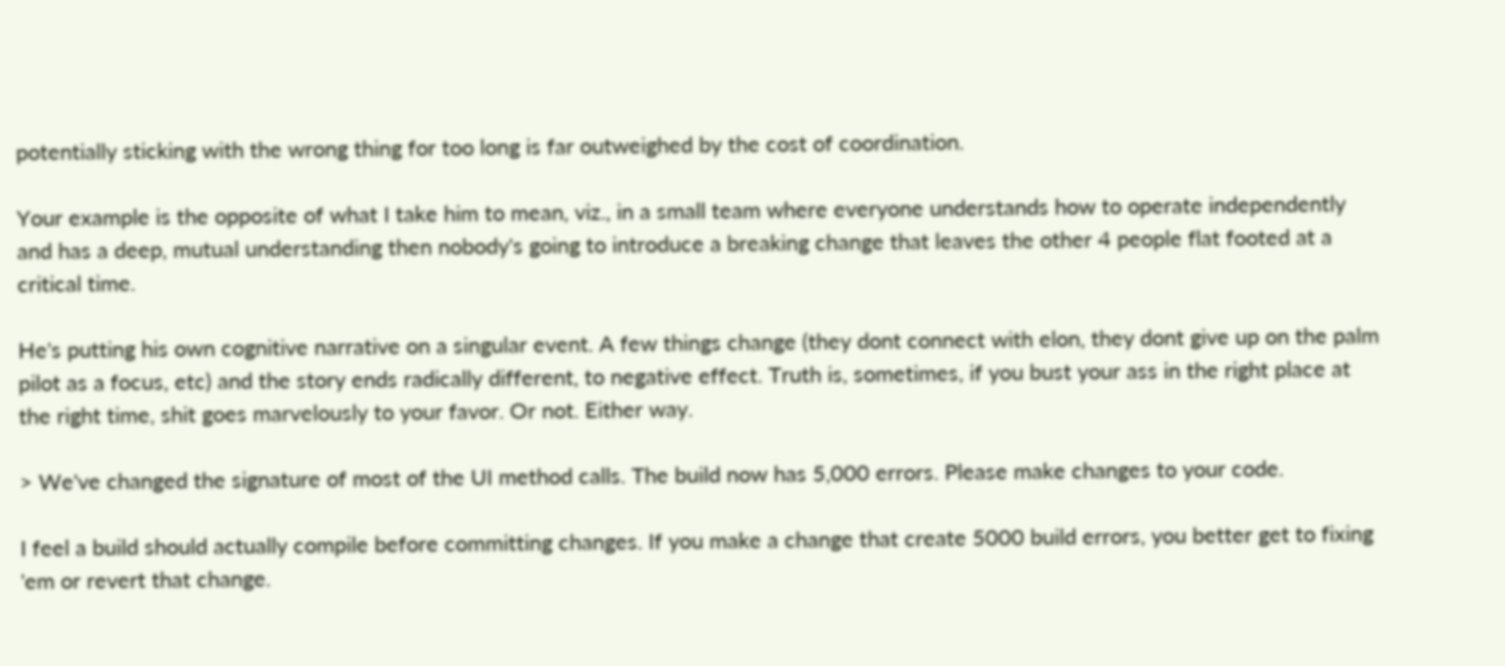potentially sticking with the wrong thing for too long is far outweighed by the cost of coordination.

Your example is the opposite of what I take him to mean, viz., in a small team where everyone understands how to operate independently and has a deep, mutual understanding then nobody's going to introduce a breaking change that leaves the other 4 people flat footed at a critical time.

He's putting his own cognitive narrative on a singular event. A few things change (they dont connect with elon, they dont give up on the palm pilot as a focus, etc) and the story ends radically different, to negative effect. Truth is, sometimes, if you bust your ass in the right place at the right time, shit goes marvelously to your favor. Or not. Either way.

> We've changed the signature of most of the UI method calls. The build now has 5,000 errors. Please make changes to your code.

I feel a build should actually compile before committing changes. If you make a change that create 5000 build errors, you better get to fixing 'em or revert that change.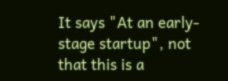It says "At an early-stage startup", not that this is a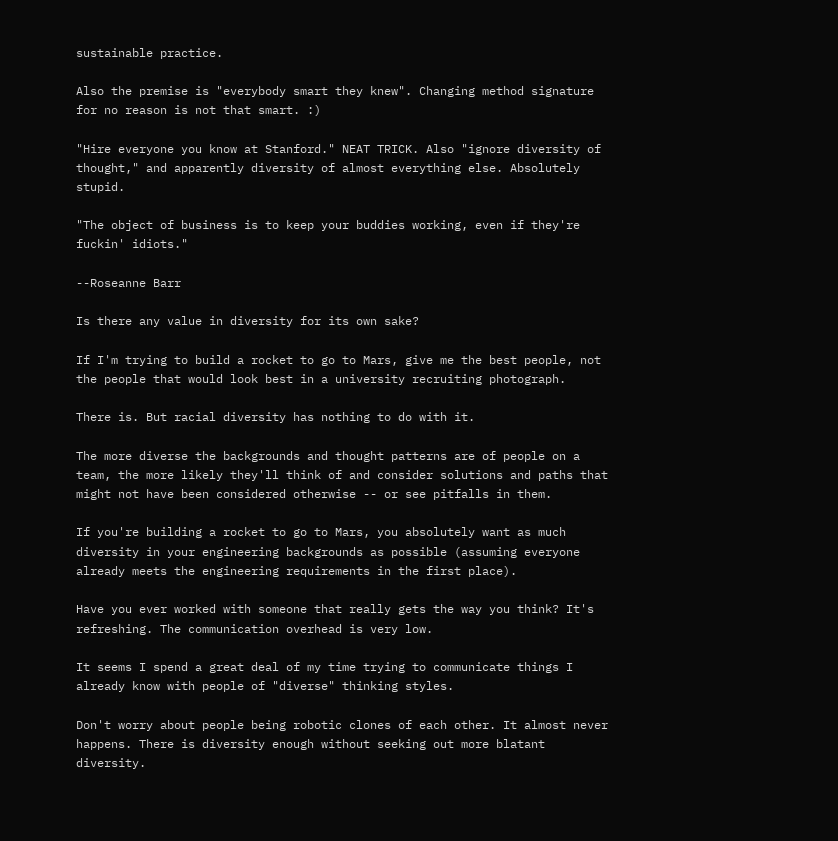sustainable practice.

Also the premise is "everybody smart they knew". Changing method signature for no reason is not that smart. :)

"Hire everyone you know at Stanford." NEAT TRICK. Also "ignore diversity of thought," and apparently diversity of almost everything else. Absolutely stupid.

"The object of business is to keep your buddies working, even if they're fuckin' idiots."

--Roseanne Barr

Is there any value in diversity for its own sake?

If I'm trying to build a rocket to go to Mars, give me the best people, not the people that would look best in a university recruiting photograph.

There is. But racial diversity has nothing to do with it.

The more diverse the backgrounds and thought patterns are of people on a team, the more likely they'll think of and consider solutions and paths that might not have been considered otherwise -- or see pitfalls in them.

If you're building a rocket to go to Mars, you absolutely want as much diversity in your engineering backgrounds as possible (assuming everyone already meets the engineering requirements in the first place).

Have you ever worked with someone that really gets the way you think? It's refreshing. The communication overhead is very low.

It seems I spend a great deal of my time trying to communicate things I already know with people of "diverse" thinking styles.

Don't worry about people being robotic clones of each other. It almost never happens. There is diversity enough without seeking out more blatant diversity.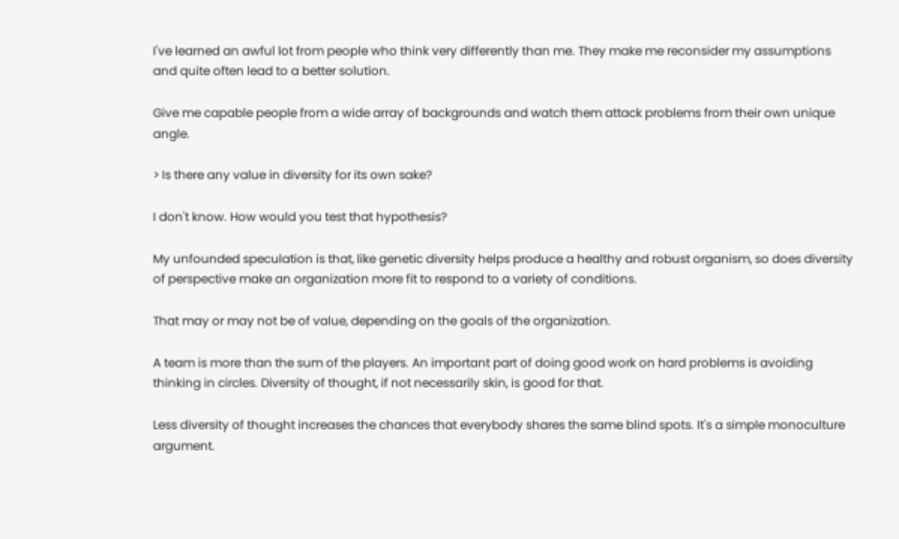I've learned an awful lot from people who think very differently than me. They make me reconsider my assumptions and quite often lead to a better solution.

Give me capable people from a wide array of backgrounds and watch them attack problems from their own unique angle.

> Is there any value in diversity for its own sake?

I don't know. How would you test that hypothesis?

My unfounded speculation is that, like genetic diversity helps produce a healthy and robust organism, so does diversity of perspective make an organization more fit to respond to a variety of conditions.

That may or may not be of value, depending on the goals of the organization.

A team is more than the sum of the players. An important part of doing good work on hard problems is avoiding thinking in circles. Diversity of thought, if not necessarily skin, is good for that.

Less diversity of thought increases the chances that everybody shares the same blind spots. It's a simple monoculture argument.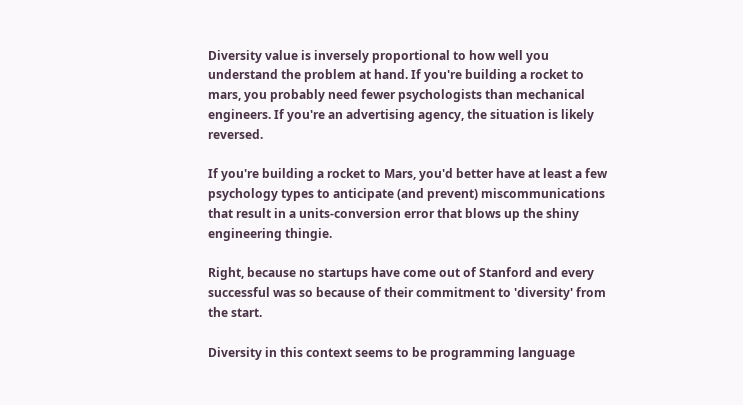Diversity value is inversely proportional to how well you understand the problem at hand. If you're building a rocket to mars, you probably need fewer psychologists than mechanical engineers. If you're an advertising agency, the situation is likely reversed.

If you're building a rocket to Mars, you'd better have at least a few psychology types to anticipate (and prevent) miscommunications that result in a units-conversion error that blows up the shiny engineering thingie.

Right, because no startups have come out of Stanford and every successful was so because of their commitment to 'diversity' from the start.

Diversity in this context seems to be programming language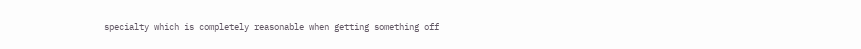specialty which is completely reasonable when getting something off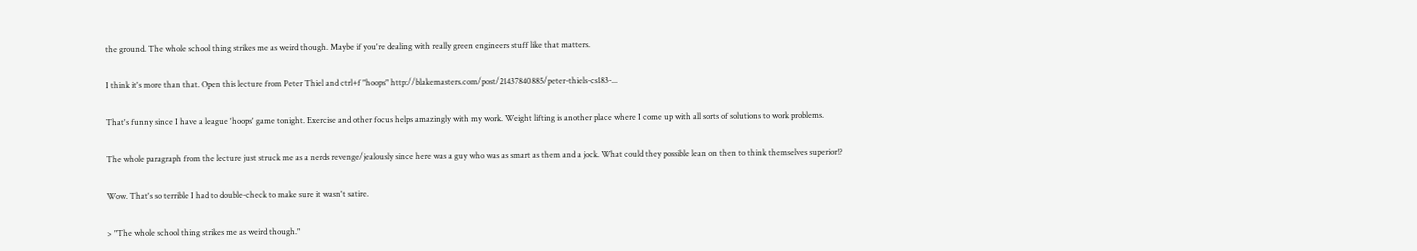the ground. The whole school thing strikes me as weird though. Maybe if you're dealing with really green engineers stuff like that matters.

I think it's more than that. Open this lecture from Peter Thiel and ctrl+f "hoops" http://blakemasters.com/post/21437840885/peter-thiels-cs183-...

That's funny since I have a league 'hoops' game tonight. Exercise and other focus helps amazingly with my work. Weight lifting is another place where I come up with all sorts of solutions to work problems.

The whole paragraph from the lecture just struck me as a nerds revenge/jealously since here was a guy who was as smart as them and a jock. What could they possible lean on then to think themselves superior!?

Wow. That's so terrible I had to double-check to make sure it wasn't satire.

> "The whole school thing strikes me as weird though."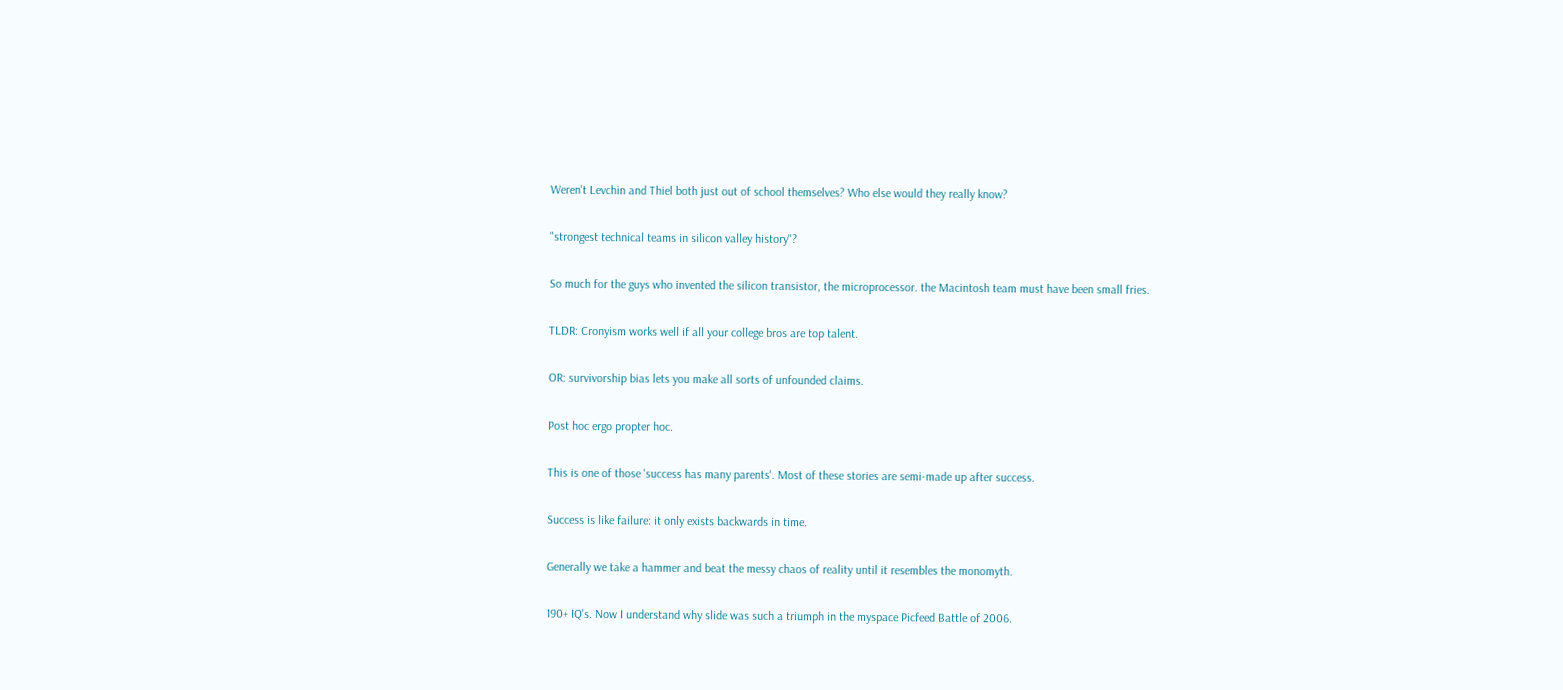Weren't Levchin and Thiel both just out of school themselves? Who else would they really know?

"strongest technical teams in silicon valley history"?

So much for the guys who invented the silicon transistor, the microprocessor. the Macintosh team must have been small fries.

TLDR: Cronyism works well if all your college bros are top talent.

OR: survivorship bias lets you make all sorts of unfounded claims.

Post hoc ergo propter hoc.

This is one of those 'success has many parents'. Most of these stories are semi-made up after success.

Success is like failure: it only exists backwards in time.

Generally we take a hammer and beat the messy chaos of reality until it resembles the monomyth.

190+ IQ's. Now I understand why slide was such a triumph in the myspace Picfeed Battle of 2006.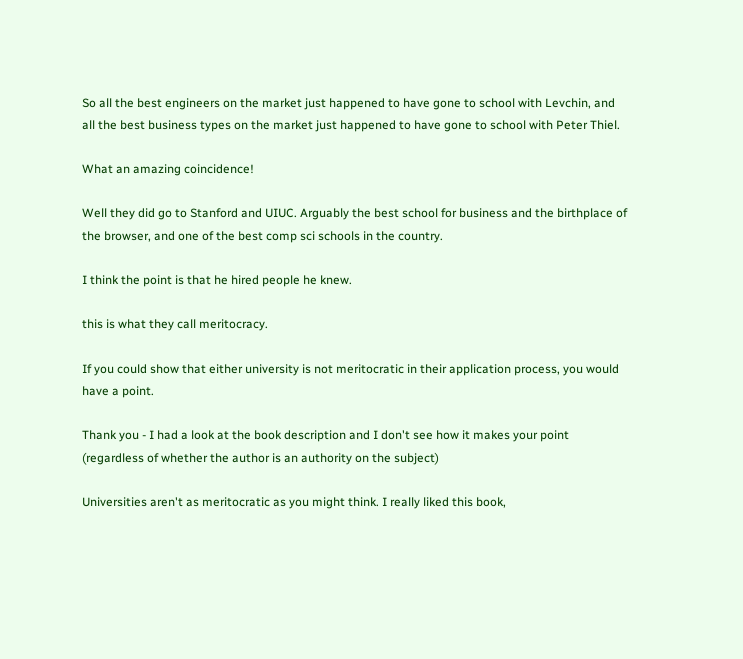So all the best engineers on the market just happened to have gone to school with Levchin, and all the best business types on the market just happened to have gone to school with Peter Thiel.

What an amazing coincidence!

Well they did go to Stanford and UIUC. Arguably the best school for business and the birthplace of the browser, and one of the best comp sci schools in the country.

I think the point is that he hired people he knew.

this is what they call meritocracy.

If you could show that either university is not meritocratic in their application process, you would have a point.

Thank you - I had a look at the book description and I don't see how it makes your point (regardless of whether the author is an authority on the subject)

Universities aren't as meritocratic as you might think. I really liked this book,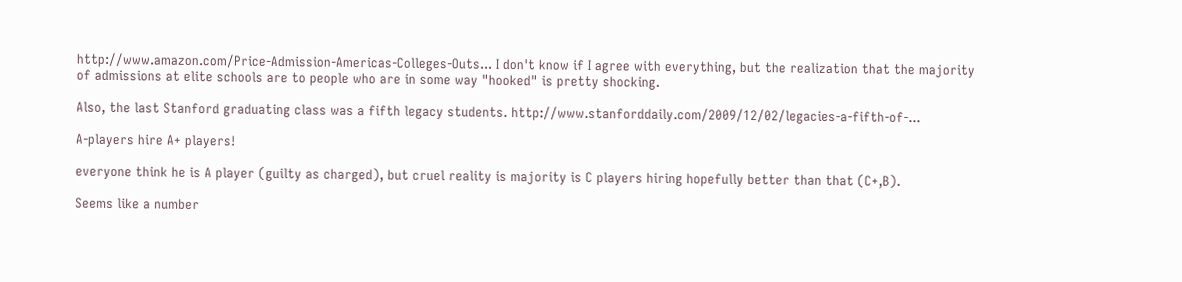http://www.amazon.com/Price-Admission-Americas-Colleges-Outs... I don't know if I agree with everything, but the realization that the majority of admissions at elite schools are to people who are in some way "hooked" is pretty shocking.

Also, the last Stanford graduating class was a fifth legacy students. http://www.stanforddaily.com/2009/12/02/legacies-a-fifth-of-...

A-players hire A+ players!

everyone think he is A player (guilty as charged), but cruel reality is majority is C players hiring hopefully better than that (C+,B).

Seems like a number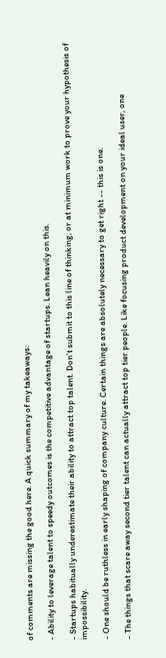of comments are missing the good here. A quick summary of my takeaways:

- Ability to leverage talent to speedy outcomes is the competitive advantage of startups. Lean heavily on this.

- Startups habitually underestimate their ability to attract top talent. Don’t submit to this line of thinking, or at minimum work to prove your hypothesis of impossibility.

- One should be ruthless in early shaping of company culture. Certain things are absolutely necessary to get right -- this is one.

- The things that scare away second tier talent can actually attract top tier people. Like focusing product development on your ideal user, one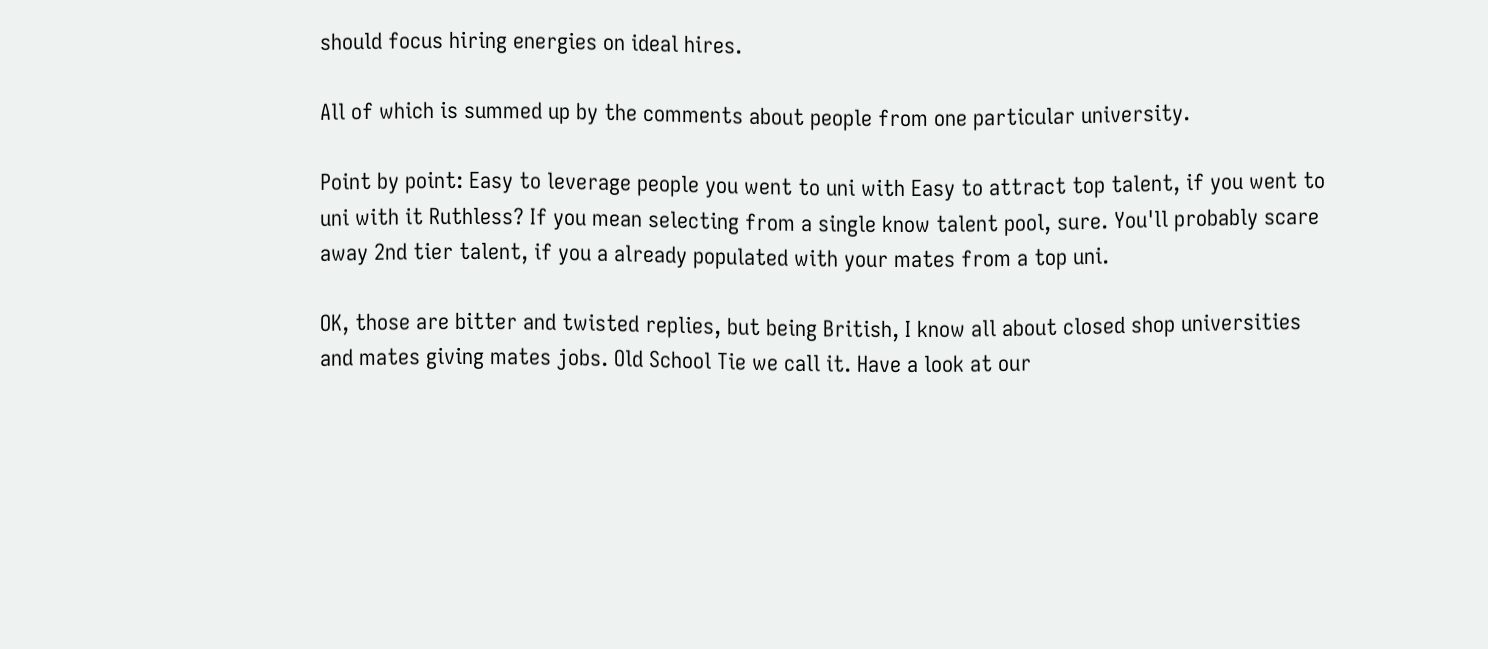should focus hiring energies on ideal hires.

All of which is summed up by the comments about people from one particular university.

Point by point: Easy to leverage people you went to uni with Easy to attract top talent, if you went to uni with it Ruthless? If you mean selecting from a single know talent pool, sure. You'll probably scare away 2nd tier talent, if you a already populated with your mates from a top uni.

OK, those are bitter and twisted replies, but being British, I know all about closed shop universities and mates giving mates jobs. Old School Tie we call it. Have a look at our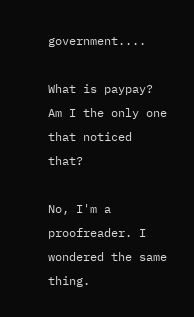government....

What is paypay? Am I the only one that noticed that?

No, I'm a proofreader. I wondered the same thing.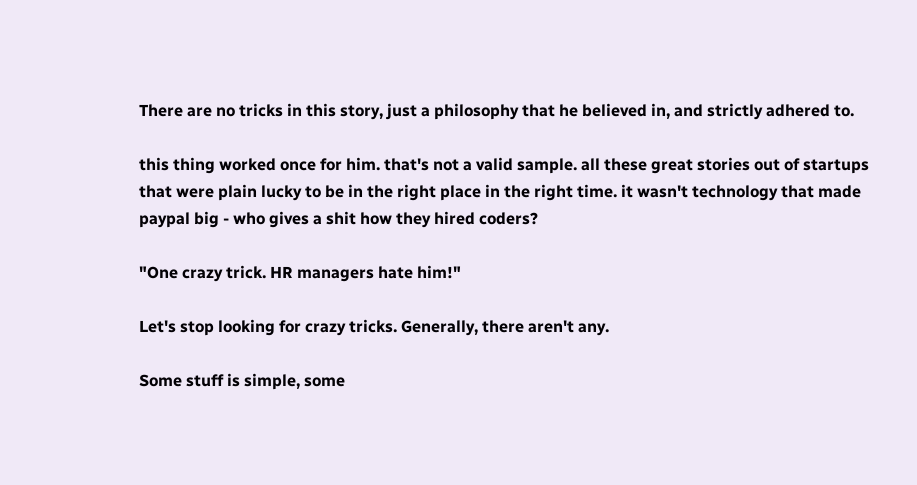There are no tricks in this story, just a philosophy that he believed in, and strictly adhered to.

this thing worked once for him. that's not a valid sample. all these great stories out of startups that were plain lucky to be in the right place in the right time. it wasn't technology that made paypal big - who gives a shit how they hired coders?

"One crazy trick. HR managers hate him!"

Let's stop looking for crazy tricks. Generally, there aren't any.

Some stuff is simple, some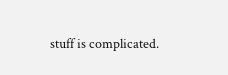stuff is complicated.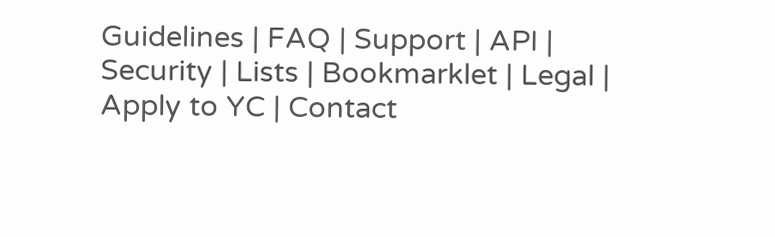Guidelines | FAQ | Support | API | Security | Lists | Bookmarklet | Legal | Apply to YC | Contact